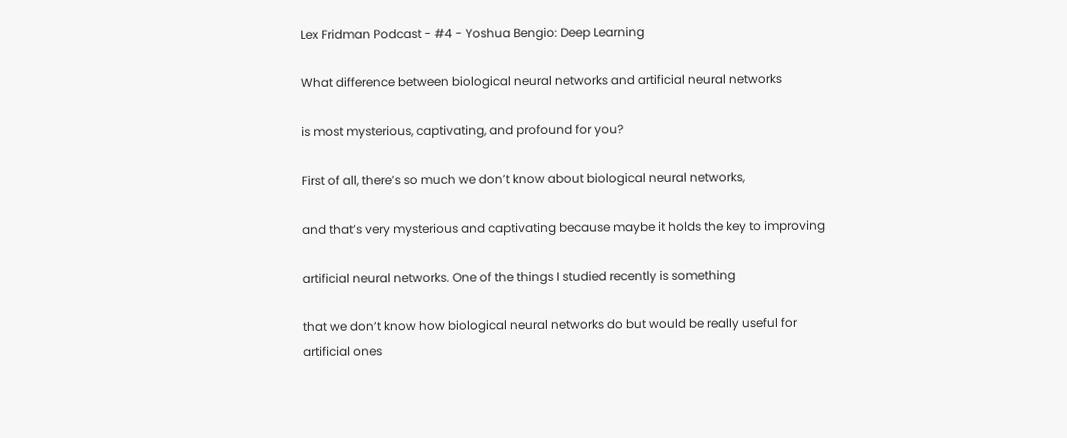Lex Fridman Podcast - #4 - Yoshua Bengio: Deep Learning

What difference between biological neural networks and artificial neural networks

is most mysterious, captivating, and profound for you?

First of all, there’s so much we don’t know about biological neural networks,

and that’s very mysterious and captivating because maybe it holds the key to improving

artificial neural networks. One of the things I studied recently is something

that we don’t know how biological neural networks do but would be really useful for artificial ones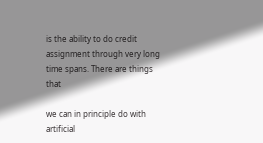is the ability to do credit assignment through very long time spans. There are things that

we can in principle do with artificial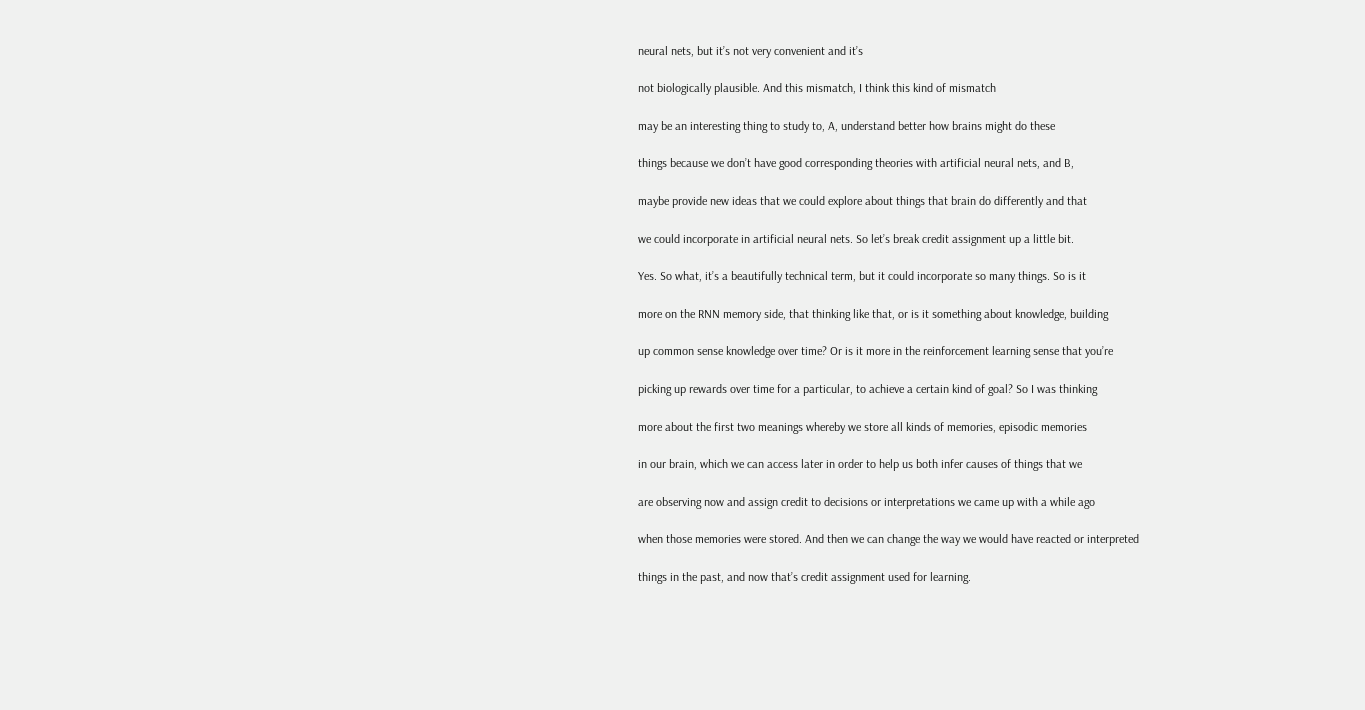neural nets, but it’s not very convenient and it’s

not biologically plausible. And this mismatch, I think this kind of mismatch

may be an interesting thing to study to, A, understand better how brains might do these

things because we don’t have good corresponding theories with artificial neural nets, and B,

maybe provide new ideas that we could explore about things that brain do differently and that

we could incorporate in artificial neural nets. So let’s break credit assignment up a little bit.

Yes. So what, it’s a beautifully technical term, but it could incorporate so many things. So is it

more on the RNN memory side, that thinking like that, or is it something about knowledge, building

up common sense knowledge over time? Or is it more in the reinforcement learning sense that you’re

picking up rewards over time for a particular, to achieve a certain kind of goal? So I was thinking

more about the first two meanings whereby we store all kinds of memories, episodic memories

in our brain, which we can access later in order to help us both infer causes of things that we

are observing now and assign credit to decisions or interpretations we came up with a while ago

when those memories were stored. And then we can change the way we would have reacted or interpreted

things in the past, and now that’s credit assignment used for learning.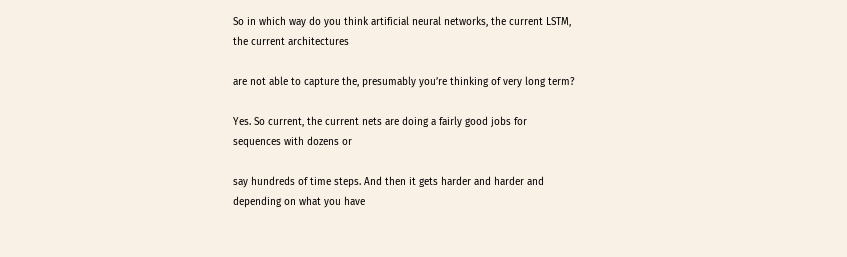So in which way do you think artificial neural networks, the current LSTM, the current architectures

are not able to capture the, presumably you’re thinking of very long term?

Yes. So current, the current nets are doing a fairly good jobs for sequences with dozens or

say hundreds of time steps. And then it gets harder and harder and depending on what you have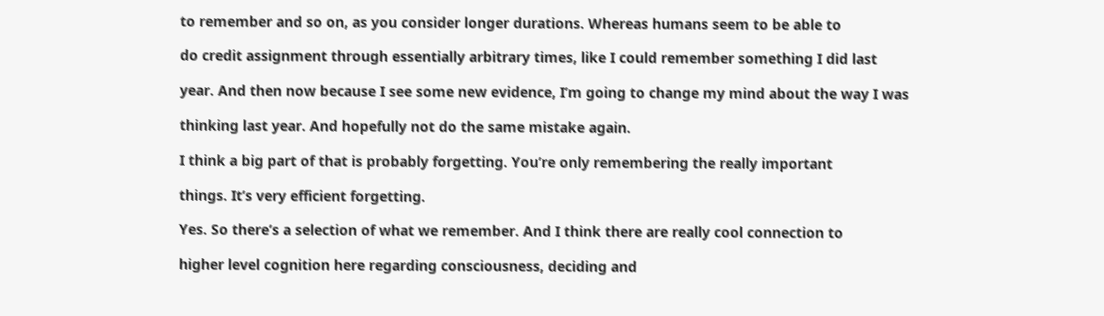to remember and so on, as you consider longer durations. Whereas humans seem to be able to

do credit assignment through essentially arbitrary times, like I could remember something I did last

year. And then now because I see some new evidence, I’m going to change my mind about the way I was

thinking last year. And hopefully not do the same mistake again.

I think a big part of that is probably forgetting. You’re only remembering the really important

things. It’s very efficient forgetting.

Yes. So there’s a selection of what we remember. And I think there are really cool connection to

higher level cognition here regarding consciousness, deciding and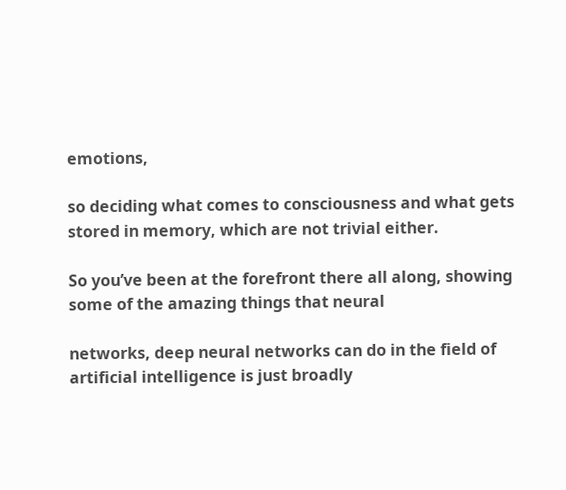emotions,

so deciding what comes to consciousness and what gets stored in memory, which are not trivial either.

So you’ve been at the forefront there all along, showing some of the amazing things that neural

networks, deep neural networks can do in the field of artificial intelligence is just broadly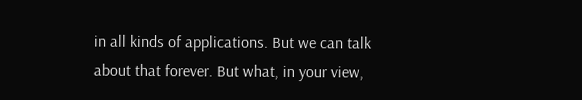in all kinds of applications. But we can talk about that forever. But what, in your view,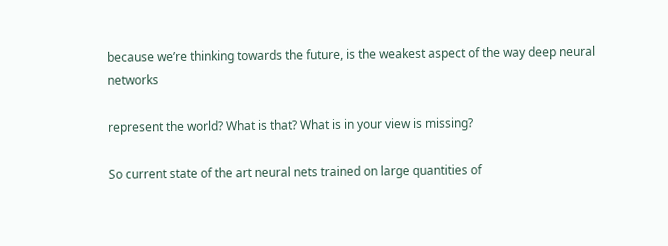because we’re thinking towards the future, is the weakest aspect of the way deep neural networks

represent the world? What is that? What is in your view is missing?

So current state of the art neural nets trained on large quantities of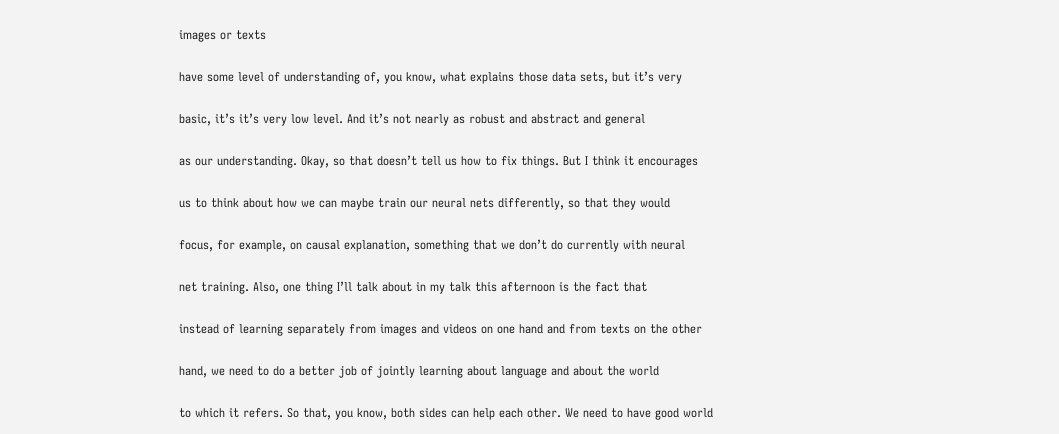images or texts

have some level of understanding of, you know, what explains those data sets, but it’s very

basic, it’s it’s very low level. And it’s not nearly as robust and abstract and general

as our understanding. Okay, so that doesn’t tell us how to fix things. But I think it encourages

us to think about how we can maybe train our neural nets differently, so that they would

focus, for example, on causal explanation, something that we don’t do currently with neural

net training. Also, one thing I’ll talk about in my talk this afternoon is the fact that

instead of learning separately from images and videos on one hand and from texts on the other

hand, we need to do a better job of jointly learning about language and about the world

to which it refers. So that, you know, both sides can help each other. We need to have good world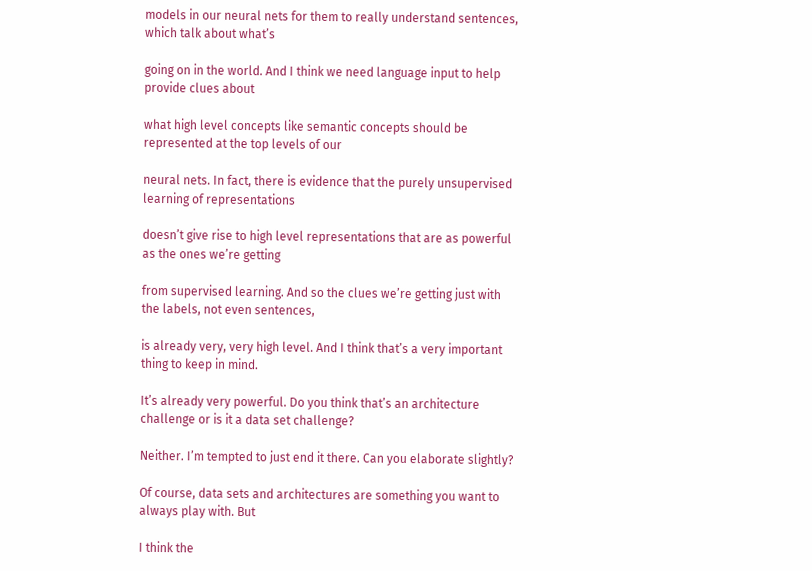models in our neural nets for them to really understand sentences, which talk about what’s

going on in the world. And I think we need language input to help provide clues about

what high level concepts like semantic concepts should be represented at the top levels of our

neural nets. In fact, there is evidence that the purely unsupervised learning of representations

doesn’t give rise to high level representations that are as powerful as the ones we’re getting

from supervised learning. And so the clues we’re getting just with the labels, not even sentences,

is already very, very high level. And I think that’s a very important thing to keep in mind.

It’s already very powerful. Do you think that’s an architecture challenge or is it a data set challenge?

Neither. I’m tempted to just end it there. Can you elaborate slightly?

Of course, data sets and architectures are something you want to always play with. But

I think the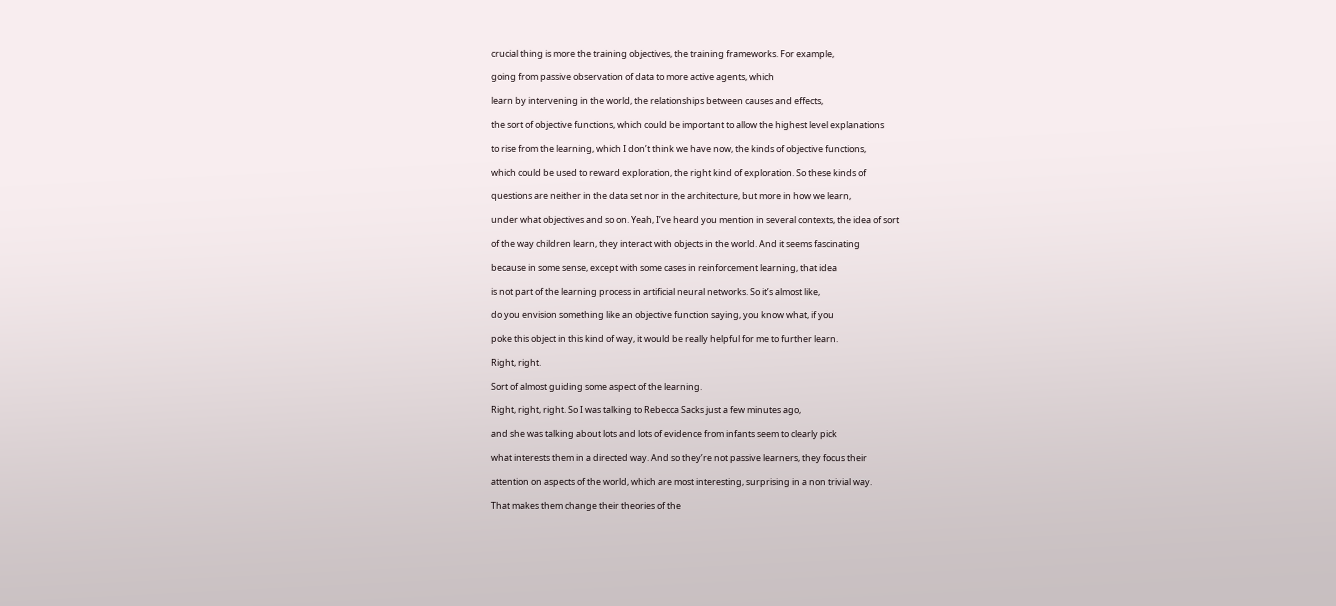crucial thing is more the training objectives, the training frameworks. For example,

going from passive observation of data to more active agents, which

learn by intervening in the world, the relationships between causes and effects,

the sort of objective functions, which could be important to allow the highest level explanations

to rise from the learning, which I don’t think we have now, the kinds of objective functions,

which could be used to reward exploration, the right kind of exploration. So these kinds of

questions are neither in the data set nor in the architecture, but more in how we learn,

under what objectives and so on. Yeah, I’ve heard you mention in several contexts, the idea of sort

of the way children learn, they interact with objects in the world. And it seems fascinating

because in some sense, except with some cases in reinforcement learning, that idea

is not part of the learning process in artificial neural networks. So it’s almost like,

do you envision something like an objective function saying, you know what, if you

poke this object in this kind of way, it would be really helpful for me to further learn.

Right, right.

Sort of almost guiding some aspect of the learning.

Right, right, right. So I was talking to Rebecca Sacks just a few minutes ago,

and she was talking about lots and lots of evidence from infants seem to clearly pick

what interests them in a directed way. And so they’re not passive learners, they focus their

attention on aspects of the world, which are most interesting, surprising in a non trivial way.

That makes them change their theories of the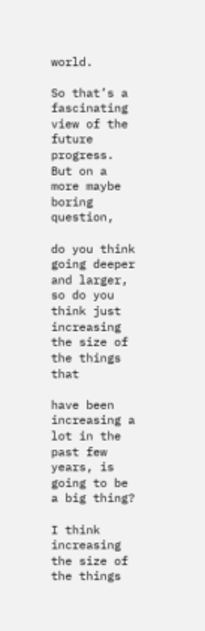world.

So that’s a fascinating view of the future progress. But on a more maybe boring question,

do you think going deeper and larger, so do you think just increasing the size of the things that

have been increasing a lot in the past few years, is going to be a big thing?

I think increasing the size of the things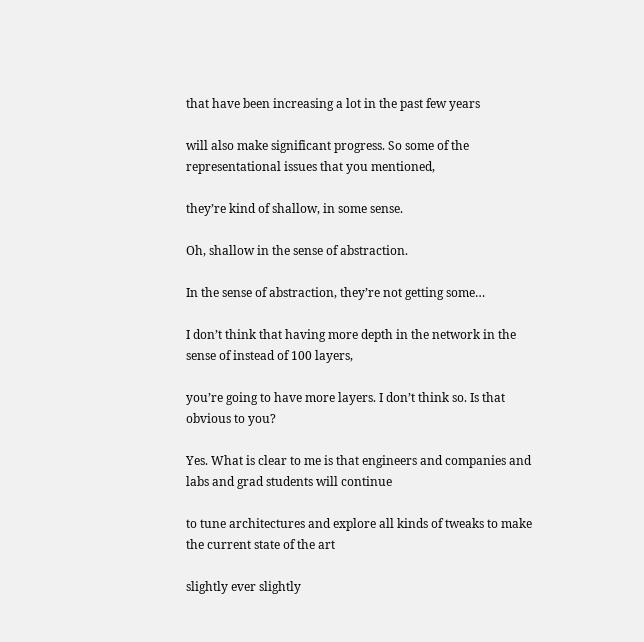that have been increasing a lot in the past few years

will also make significant progress. So some of the representational issues that you mentioned,

they’re kind of shallow, in some sense.

Oh, shallow in the sense of abstraction.

In the sense of abstraction, they’re not getting some…

I don’t think that having more depth in the network in the sense of instead of 100 layers,

you’re going to have more layers. I don’t think so. Is that obvious to you?

Yes. What is clear to me is that engineers and companies and labs and grad students will continue

to tune architectures and explore all kinds of tweaks to make the current state of the art

slightly ever slightly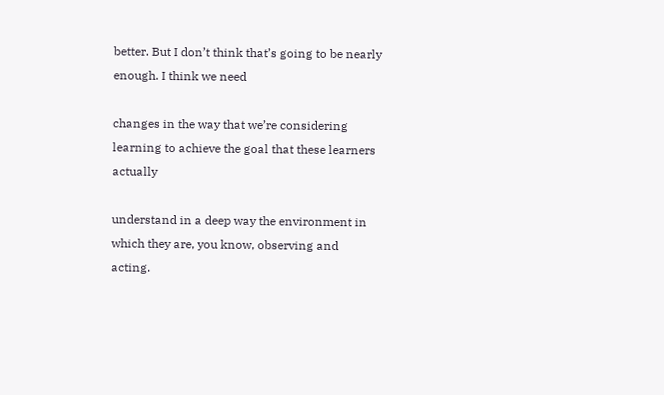better. But I don’t think that’s going to be nearly enough. I think we need

changes in the way that we’re considering learning to achieve the goal that these learners actually

understand in a deep way the environment in which they are, you know, observing and acting.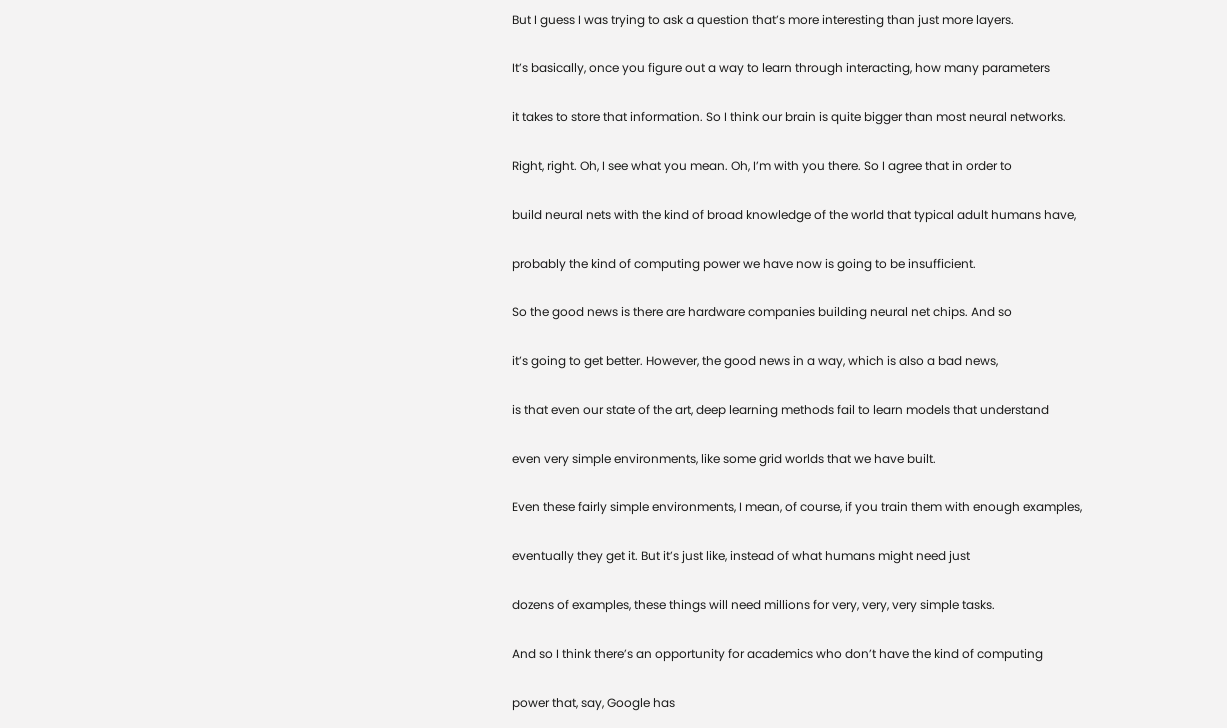But I guess I was trying to ask a question that’s more interesting than just more layers.

It’s basically, once you figure out a way to learn through interacting, how many parameters

it takes to store that information. So I think our brain is quite bigger than most neural networks.

Right, right. Oh, I see what you mean. Oh, I’m with you there. So I agree that in order to

build neural nets with the kind of broad knowledge of the world that typical adult humans have,

probably the kind of computing power we have now is going to be insufficient.

So the good news is there are hardware companies building neural net chips. And so

it’s going to get better. However, the good news in a way, which is also a bad news,

is that even our state of the art, deep learning methods fail to learn models that understand

even very simple environments, like some grid worlds that we have built.

Even these fairly simple environments, I mean, of course, if you train them with enough examples,

eventually they get it. But it’s just like, instead of what humans might need just

dozens of examples, these things will need millions for very, very, very simple tasks.

And so I think there’s an opportunity for academics who don’t have the kind of computing

power that, say, Google has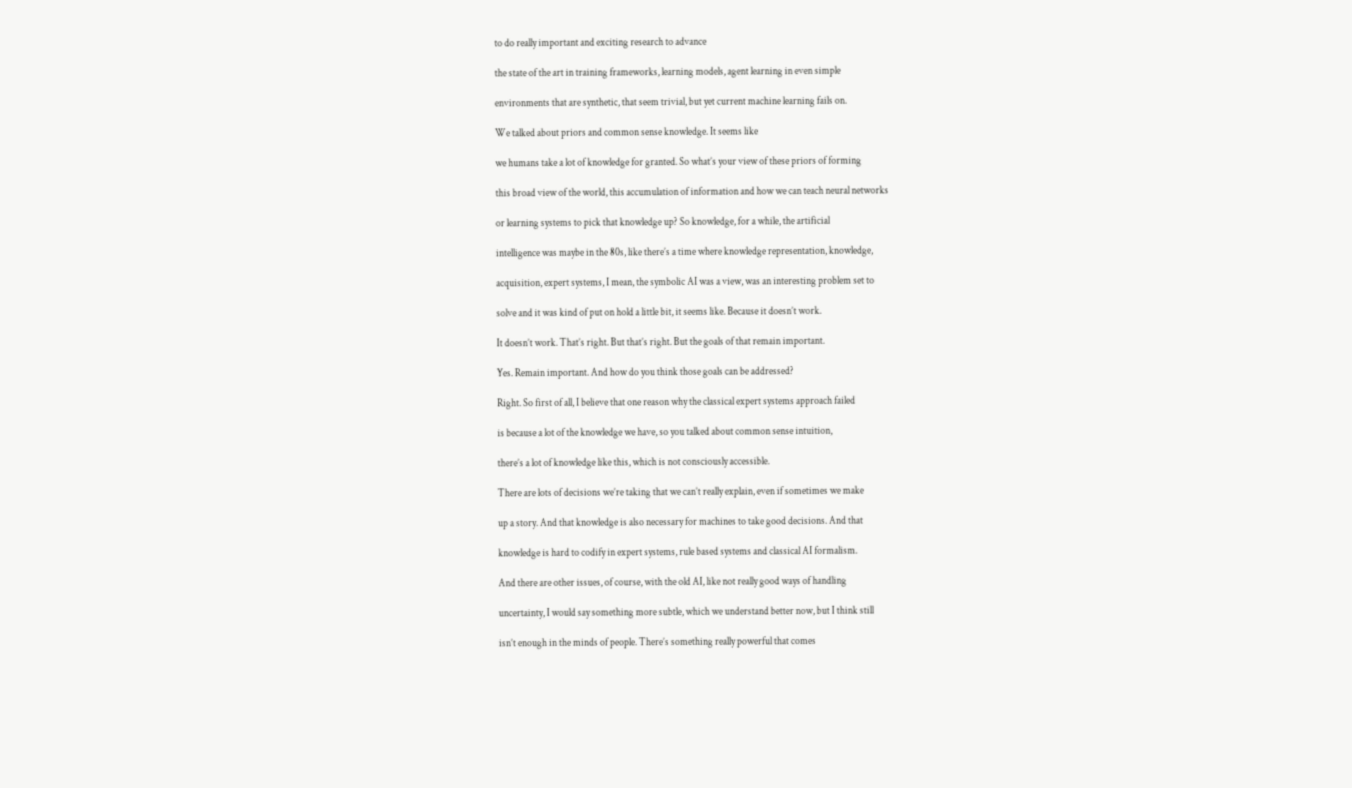to do really important and exciting research to advance

the state of the art in training frameworks, learning models, agent learning in even simple

environments that are synthetic, that seem trivial, but yet current machine learning fails on.

We talked about priors and common sense knowledge. It seems like

we humans take a lot of knowledge for granted. So what’s your view of these priors of forming

this broad view of the world, this accumulation of information and how we can teach neural networks

or learning systems to pick that knowledge up? So knowledge, for a while, the artificial

intelligence was maybe in the 80s, like there’s a time where knowledge representation, knowledge,

acquisition, expert systems, I mean, the symbolic AI was a view, was an interesting problem set to

solve and it was kind of put on hold a little bit, it seems like. Because it doesn’t work.

It doesn’t work. That’s right. But that’s right. But the goals of that remain important.

Yes. Remain important. And how do you think those goals can be addressed?

Right. So first of all, I believe that one reason why the classical expert systems approach failed

is because a lot of the knowledge we have, so you talked about common sense intuition,

there’s a lot of knowledge like this, which is not consciously accessible.

There are lots of decisions we’re taking that we can’t really explain, even if sometimes we make

up a story. And that knowledge is also necessary for machines to take good decisions. And that

knowledge is hard to codify in expert systems, rule based systems and classical AI formalism.

And there are other issues, of course, with the old AI, like not really good ways of handling

uncertainty, I would say something more subtle, which we understand better now, but I think still

isn’t enough in the minds of people. There’s something really powerful that comes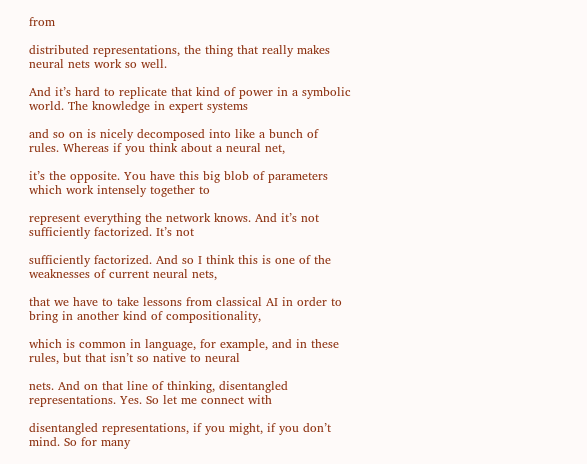from

distributed representations, the thing that really makes neural nets work so well.

And it’s hard to replicate that kind of power in a symbolic world. The knowledge in expert systems

and so on is nicely decomposed into like a bunch of rules. Whereas if you think about a neural net,

it’s the opposite. You have this big blob of parameters which work intensely together to

represent everything the network knows. And it’s not sufficiently factorized. It’s not

sufficiently factorized. And so I think this is one of the weaknesses of current neural nets,

that we have to take lessons from classical AI in order to bring in another kind of compositionality,

which is common in language, for example, and in these rules, but that isn’t so native to neural

nets. And on that line of thinking, disentangled representations. Yes. So let me connect with

disentangled representations, if you might, if you don’t mind. So for many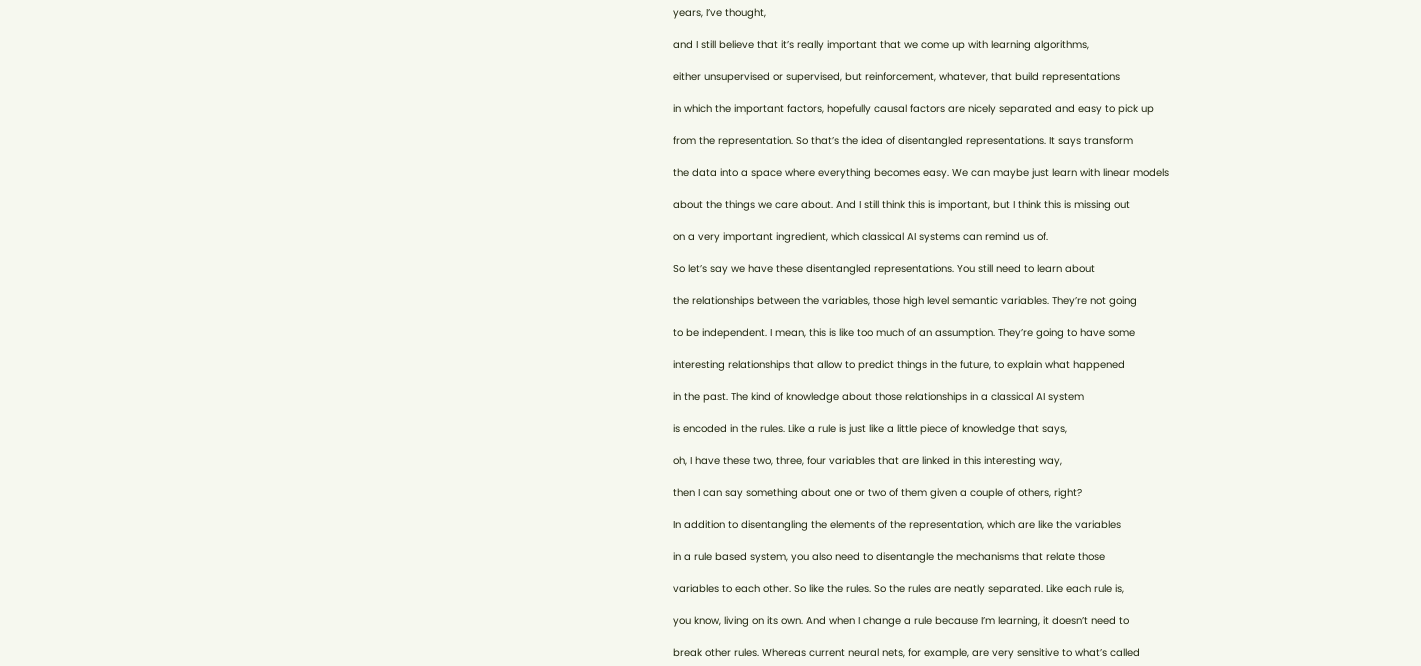years, I’ve thought,

and I still believe that it’s really important that we come up with learning algorithms,

either unsupervised or supervised, but reinforcement, whatever, that build representations

in which the important factors, hopefully causal factors are nicely separated and easy to pick up

from the representation. So that’s the idea of disentangled representations. It says transform

the data into a space where everything becomes easy. We can maybe just learn with linear models

about the things we care about. And I still think this is important, but I think this is missing out

on a very important ingredient, which classical AI systems can remind us of.

So let’s say we have these disentangled representations. You still need to learn about

the relationships between the variables, those high level semantic variables. They’re not going

to be independent. I mean, this is like too much of an assumption. They’re going to have some

interesting relationships that allow to predict things in the future, to explain what happened

in the past. The kind of knowledge about those relationships in a classical AI system

is encoded in the rules. Like a rule is just like a little piece of knowledge that says,

oh, I have these two, three, four variables that are linked in this interesting way,

then I can say something about one or two of them given a couple of others, right?

In addition to disentangling the elements of the representation, which are like the variables

in a rule based system, you also need to disentangle the mechanisms that relate those

variables to each other. So like the rules. So the rules are neatly separated. Like each rule is,

you know, living on its own. And when I change a rule because I’m learning, it doesn’t need to

break other rules. Whereas current neural nets, for example, are very sensitive to what’s called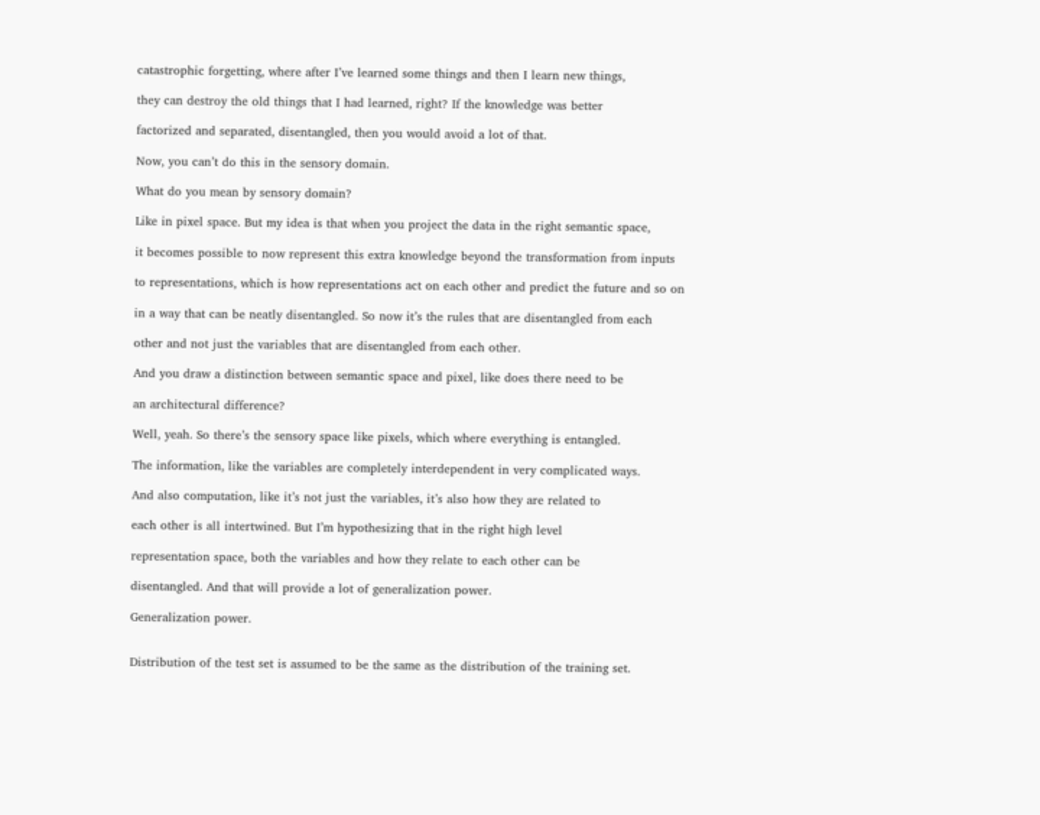catastrophic forgetting, where after I’ve learned some things and then I learn new things,

they can destroy the old things that I had learned, right? If the knowledge was better

factorized and separated, disentangled, then you would avoid a lot of that.

Now, you can’t do this in the sensory domain.

What do you mean by sensory domain?

Like in pixel space. But my idea is that when you project the data in the right semantic space,

it becomes possible to now represent this extra knowledge beyond the transformation from inputs

to representations, which is how representations act on each other and predict the future and so on

in a way that can be neatly disentangled. So now it’s the rules that are disentangled from each

other and not just the variables that are disentangled from each other.

And you draw a distinction between semantic space and pixel, like does there need to be

an architectural difference?

Well, yeah. So there’s the sensory space like pixels, which where everything is entangled.

The information, like the variables are completely interdependent in very complicated ways.

And also computation, like it’s not just the variables, it’s also how they are related to

each other is all intertwined. But I’m hypothesizing that in the right high level

representation space, both the variables and how they relate to each other can be

disentangled. And that will provide a lot of generalization power.

Generalization power.


Distribution of the test set is assumed to be the same as the distribution of the training set.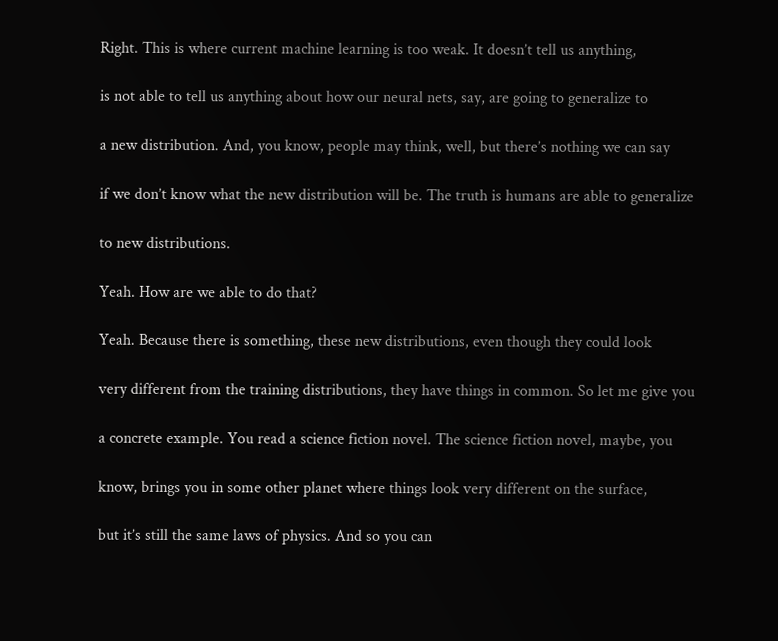Right. This is where current machine learning is too weak. It doesn’t tell us anything,

is not able to tell us anything about how our neural nets, say, are going to generalize to

a new distribution. And, you know, people may think, well, but there’s nothing we can say

if we don’t know what the new distribution will be. The truth is humans are able to generalize

to new distributions.

Yeah. How are we able to do that?

Yeah. Because there is something, these new distributions, even though they could look

very different from the training distributions, they have things in common. So let me give you

a concrete example. You read a science fiction novel. The science fiction novel, maybe, you

know, brings you in some other planet where things look very different on the surface,

but it’s still the same laws of physics. And so you can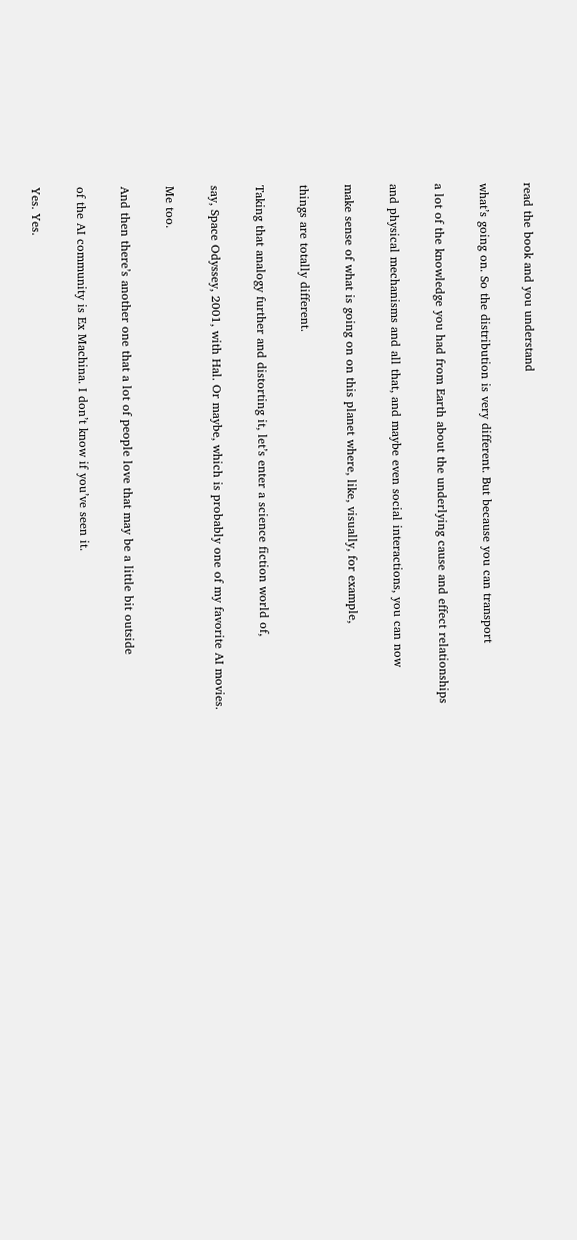read the book and you understand

what’s going on. So the distribution is very different. But because you can transport

a lot of the knowledge you had from Earth about the underlying cause and effect relationships

and physical mechanisms and all that, and maybe even social interactions, you can now

make sense of what is going on on this planet where, like, visually, for example,

things are totally different.

Taking that analogy further and distorting it, let’s enter a science fiction world of,

say, Space Odyssey, 2001, with Hal. Or maybe, which is probably one of my favorite AI movies.

Me too.

And then there’s another one that a lot of people love that may be a little bit outside

of the AI community is Ex Machina. I don’t know if you’ve seen it.

Yes. Yes.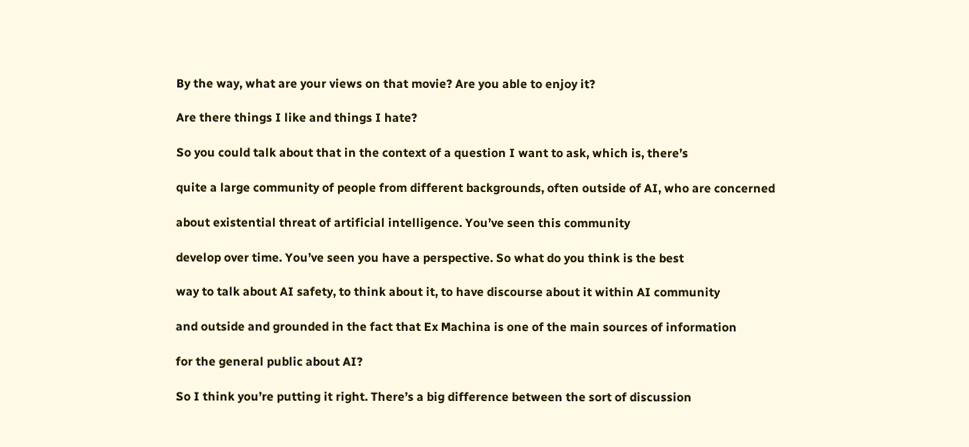By the way, what are your views on that movie? Are you able to enjoy it?

Are there things I like and things I hate?

So you could talk about that in the context of a question I want to ask, which is, there’s

quite a large community of people from different backgrounds, often outside of AI, who are concerned

about existential threat of artificial intelligence. You’ve seen this community

develop over time. You’ve seen you have a perspective. So what do you think is the best

way to talk about AI safety, to think about it, to have discourse about it within AI community

and outside and grounded in the fact that Ex Machina is one of the main sources of information

for the general public about AI?

So I think you’re putting it right. There’s a big difference between the sort of discussion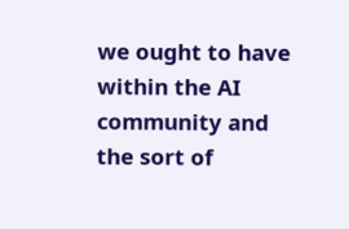we ought to have within the AI community and the sort of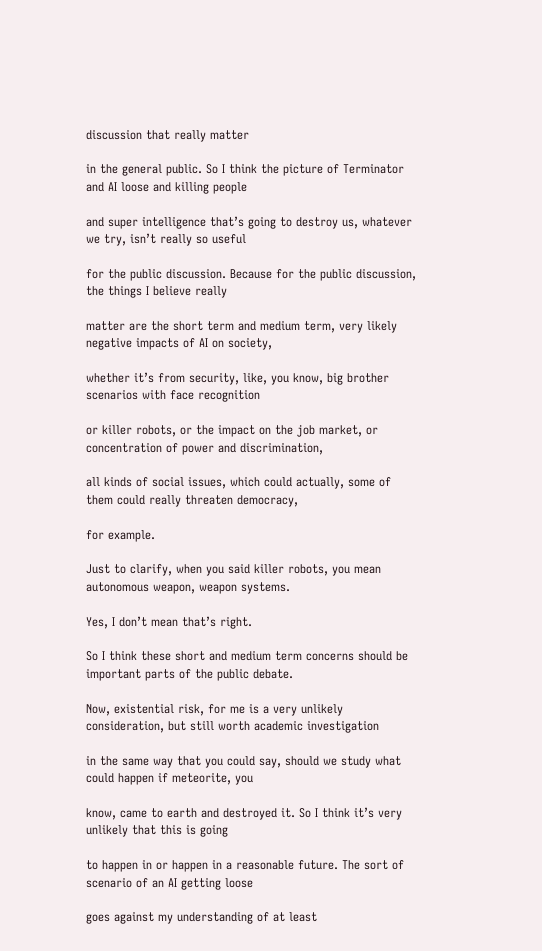discussion that really matter

in the general public. So I think the picture of Terminator and AI loose and killing people

and super intelligence that’s going to destroy us, whatever we try, isn’t really so useful

for the public discussion. Because for the public discussion, the things I believe really

matter are the short term and medium term, very likely negative impacts of AI on society,

whether it’s from security, like, you know, big brother scenarios with face recognition

or killer robots, or the impact on the job market, or concentration of power and discrimination,

all kinds of social issues, which could actually, some of them could really threaten democracy,

for example.

Just to clarify, when you said killer robots, you mean autonomous weapon, weapon systems.

Yes, I don’t mean that’s right.

So I think these short and medium term concerns should be important parts of the public debate.

Now, existential risk, for me is a very unlikely consideration, but still worth academic investigation

in the same way that you could say, should we study what could happen if meteorite, you

know, came to earth and destroyed it. So I think it’s very unlikely that this is going

to happen in or happen in a reasonable future. The sort of scenario of an AI getting loose

goes against my understanding of at least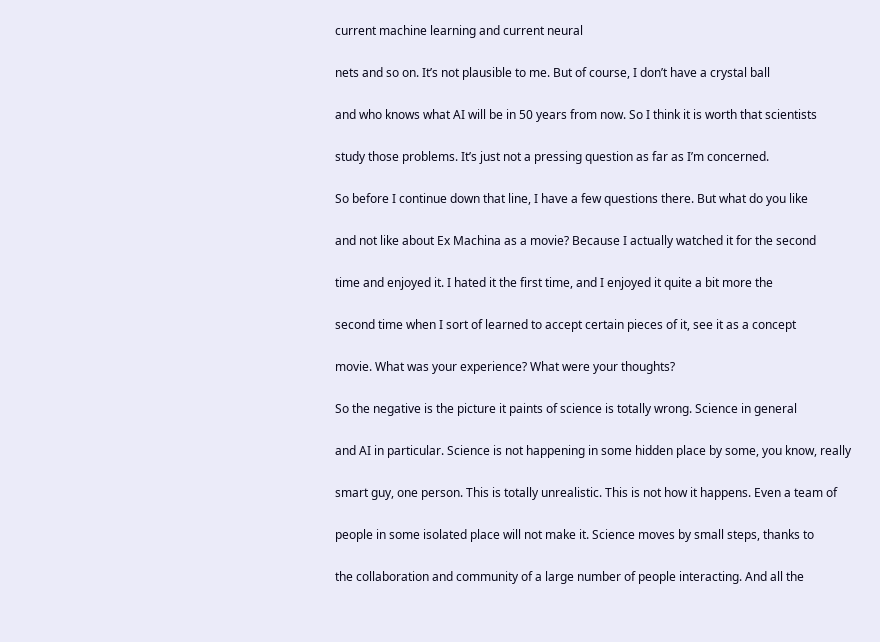current machine learning and current neural

nets and so on. It’s not plausible to me. But of course, I don’t have a crystal ball

and who knows what AI will be in 50 years from now. So I think it is worth that scientists

study those problems. It’s just not a pressing question as far as I’m concerned.

So before I continue down that line, I have a few questions there. But what do you like

and not like about Ex Machina as a movie? Because I actually watched it for the second

time and enjoyed it. I hated it the first time, and I enjoyed it quite a bit more the

second time when I sort of learned to accept certain pieces of it, see it as a concept

movie. What was your experience? What were your thoughts?

So the negative is the picture it paints of science is totally wrong. Science in general

and AI in particular. Science is not happening in some hidden place by some, you know, really

smart guy, one person. This is totally unrealistic. This is not how it happens. Even a team of

people in some isolated place will not make it. Science moves by small steps, thanks to

the collaboration and community of a large number of people interacting. And all the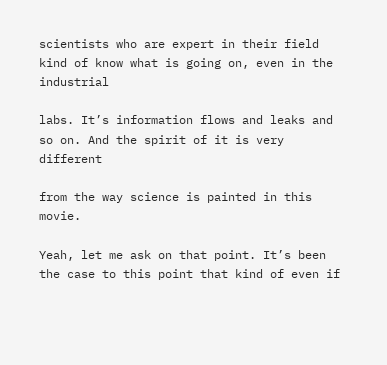scientists who are expert in their field kind of know what is going on, even in the industrial

labs. It’s information flows and leaks and so on. And the spirit of it is very different

from the way science is painted in this movie.

Yeah, let me ask on that point. It’s been the case to this point that kind of even if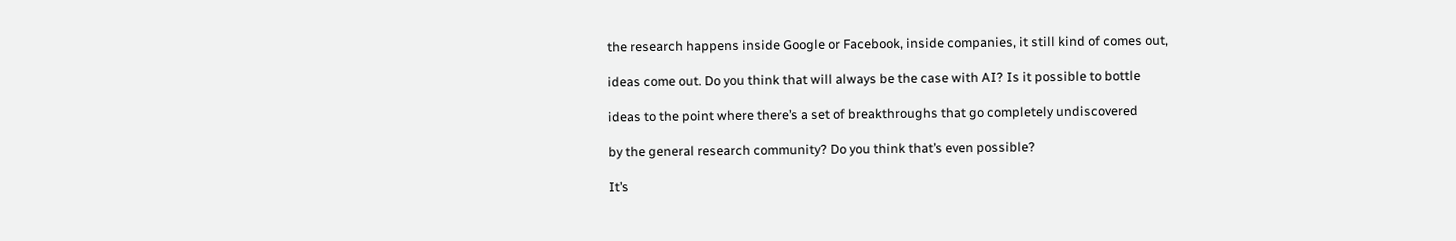the research happens inside Google or Facebook, inside companies, it still kind of comes out,

ideas come out. Do you think that will always be the case with AI? Is it possible to bottle

ideas to the point where there’s a set of breakthroughs that go completely undiscovered

by the general research community? Do you think that’s even possible?

It’s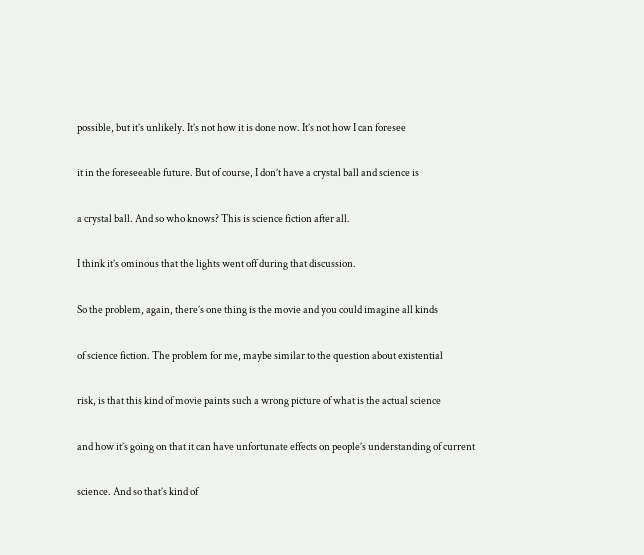possible, but it’s unlikely. It’s not how it is done now. It’s not how I can foresee

it in the foreseeable future. But of course, I don’t have a crystal ball and science is

a crystal ball. And so who knows? This is science fiction after all.

I think it’s ominous that the lights went off during that discussion.

So the problem, again, there’s one thing is the movie and you could imagine all kinds

of science fiction. The problem for me, maybe similar to the question about existential

risk, is that this kind of movie paints such a wrong picture of what is the actual science

and how it’s going on that it can have unfortunate effects on people’s understanding of current

science. And so that’s kind of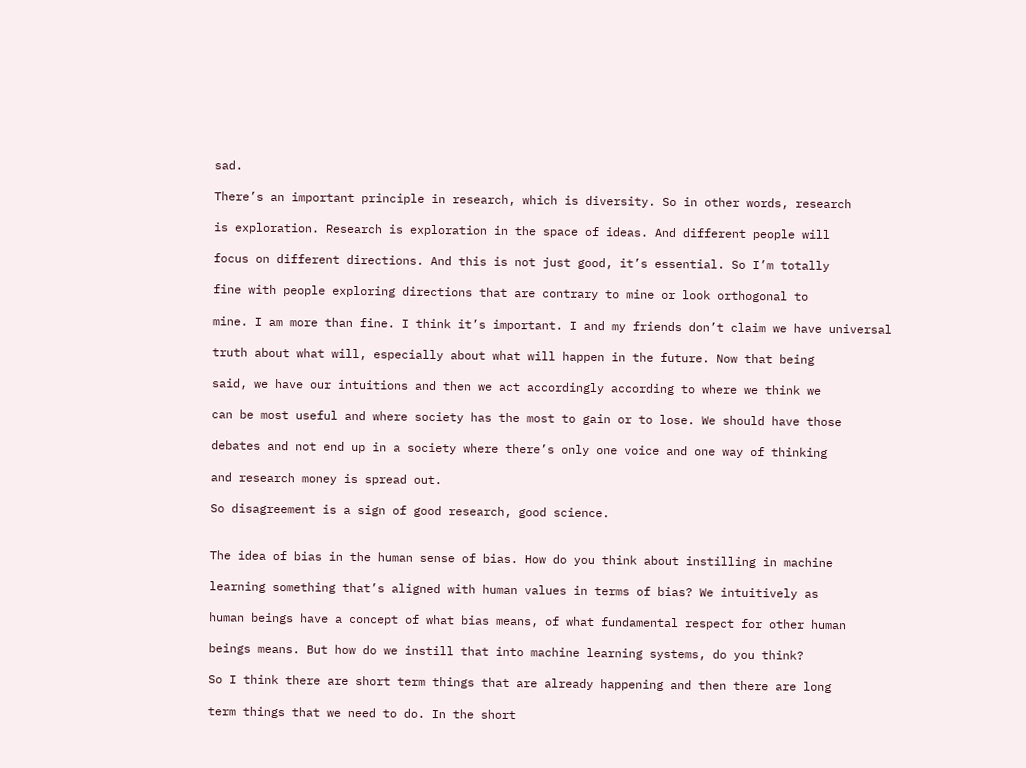sad.

There’s an important principle in research, which is diversity. So in other words, research

is exploration. Research is exploration in the space of ideas. And different people will

focus on different directions. And this is not just good, it’s essential. So I’m totally

fine with people exploring directions that are contrary to mine or look orthogonal to

mine. I am more than fine. I think it’s important. I and my friends don’t claim we have universal

truth about what will, especially about what will happen in the future. Now that being

said, we have our intuitions and then we act accordingly according to where we think we

can be most useful and where society has the most to gain or to lose. We should have those

debates and not end up in a society where there’s only one voice and one way of thinking

and research money is spread out.

So disagreement is a sign of good research, good science.


The idea of bias in the human sense of bias. How do you think about instilling in machine

learning something that’s aligned with human values in terms of bias? We intuitively as

human beings have a concept of what bias means, of what fundamental respect for other human

beings means. But how do we instill that into machine learning systems, do you think?

So I think there are short term things that are already happening and then there are long

term things that we need to do. In the short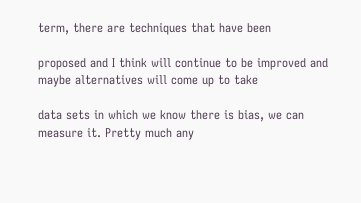term, there are techniques that have been

proposed and I think will continue to be improved and maybe alternatives will come up to take

data sets in which we know there is bias, we can measure it. Pretty much any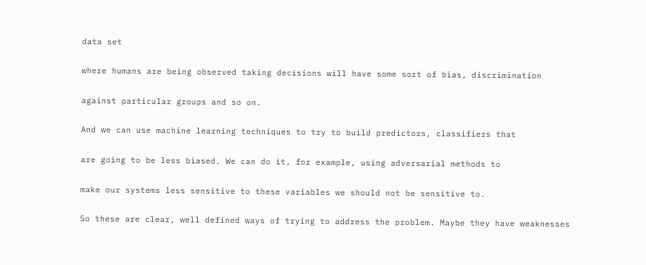data set

where humans are being observed taking decisions will have some sort of bias, discrimination

against particular groups and so on.

And we can use machine learning techniques to try to build predictors, classifiers that

are going to be less biased. We can do it, for example, using adversarial methods to

make our systems less sensitive to these variables we should not be sensitive to.

So these are clear, well defined ways of trying to address the problem. Maybe they have weaknesses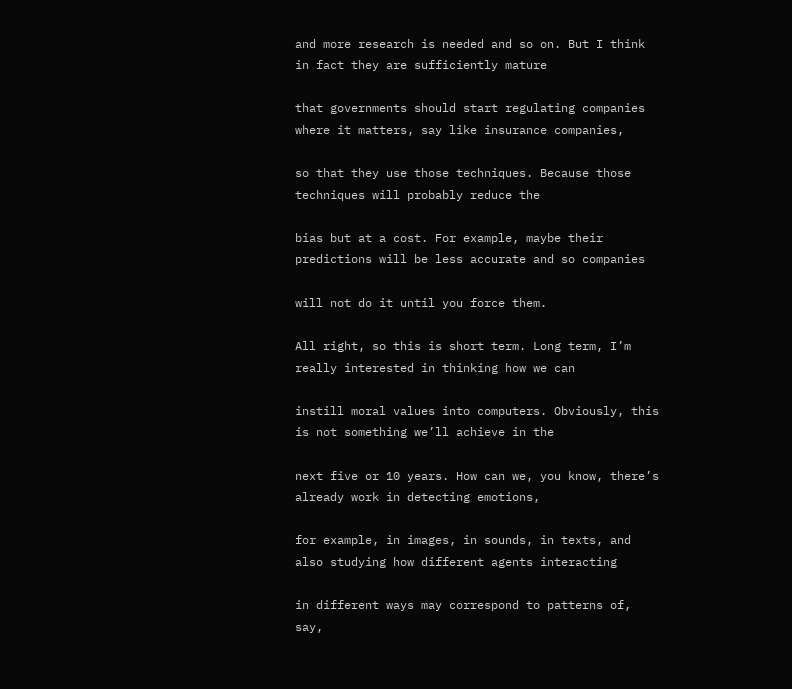and more research is needed and so on. But I think in fact they are sufficiently mature

that governments should start regulating companies where it matters, say like insurance companies,

so that they use those techniques. Because those techniques will probably reduce the

bias but at a cost. For example, maybe their predictions will be less accurate and so companies

will not do it until you force them.

All right, so this is short term. Long term, I’m really interested in thinking how we can

instill moral values into computers. Obviously, this is not something we’ll achieve in the

next five or 10 years. How can we, you know, there’s already work in detecting emotions,

for example, in images, in sounds, in texts, and also studying how different agents interacting

in different ways may correspond to patterns of, say,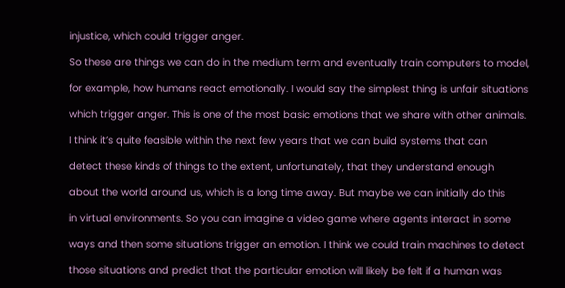injustice, which could trigger anger.

So these are things we can do in the medium term and eventually train computers to model,

for example, how humans react emotionally. I would say the simplest thing is unfair situations

which trigger anger. This is one of the most basic emotions that we share with other animals.

I think it’s quite feasible within the next few years that we can build systems that can

detect these kinds of things to the extent, unfortunately, that they understand enough

about the world around us, which is a long time away. But maybe we can initially do this

in virtual environments. So you can imagine a video game where agents interact in some

ways and then some situations trigger an emotion. I think we could train machines to detect

those situations and predict that the particular emotion will likely be felt if a human was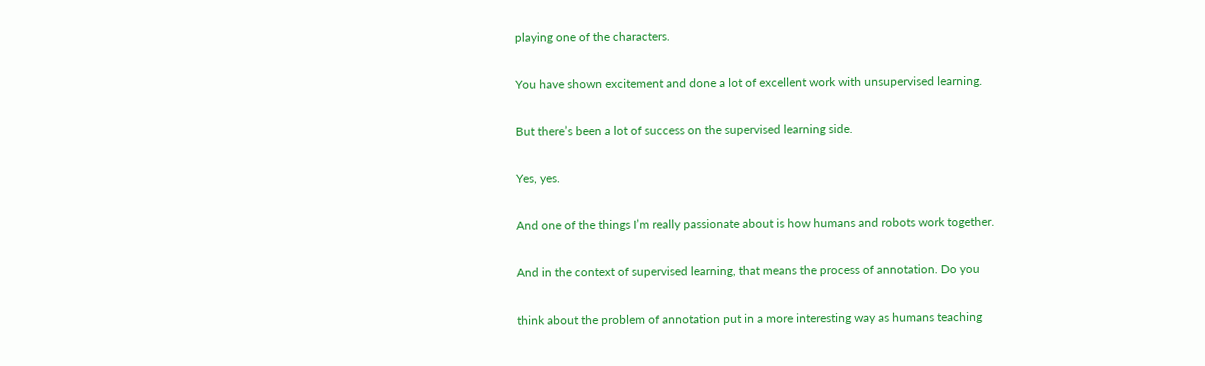playing one of the characters.

You have shown excitement and done a lot of excellent work with unsupervised learning.

But there’s been a lot of success on the supervised learning side.

Yes, yes.

And one of the things I’m really passionate about is how humans and robots work together.

And in the context of supervised learning, that means the process of annotation. Do you

think about the problem of annotation put in a more interesting way as humans teaching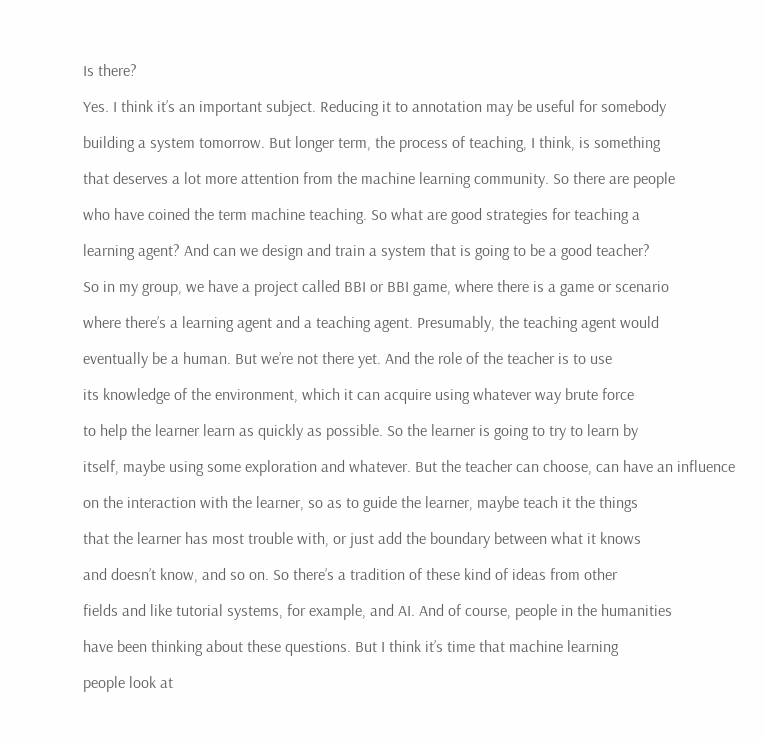Is there?

Yes. I think it’s an important subject. Reducing it to annotation may be useful for somebody

building a system tomorrow. But longer term, the process of teaching, I think, is something

that deserves a lot more attention from the machine learning community. So there are people

who have coined the term machine teaching. So what are good strategies for teaching a

learning agent? And can we design and train a system that is going to be a good teacher?

So in my group, we have a project called BBI or BBI game, where there is a game or scenario

where there’s a learning agent and a teaching agent. Presumably, the teaching agent would

eventually be a human. But we’re not there yet. And the role of the teacher is to use

its knowledge of the environment, which it can acquire using whatever way brute force

to help the learner learn as quickly as possible. So the learner is going to try to learn by

itself, maybe using some exploration and whatever. But the teacher can choose, can have an influence

on the interaction with the learner, so as to guide the learner, maybe teach it the things

that the learner has most trouble with, or just add the boundary between what it knows

and doesn’t know, and so on. So there’s a tradition of these kind of ideas from other

fields and like tutorial systems, for example, and AI. And of course, people in the humanities

have been thinking about these questions. But I think it’s time that machine learning

people look at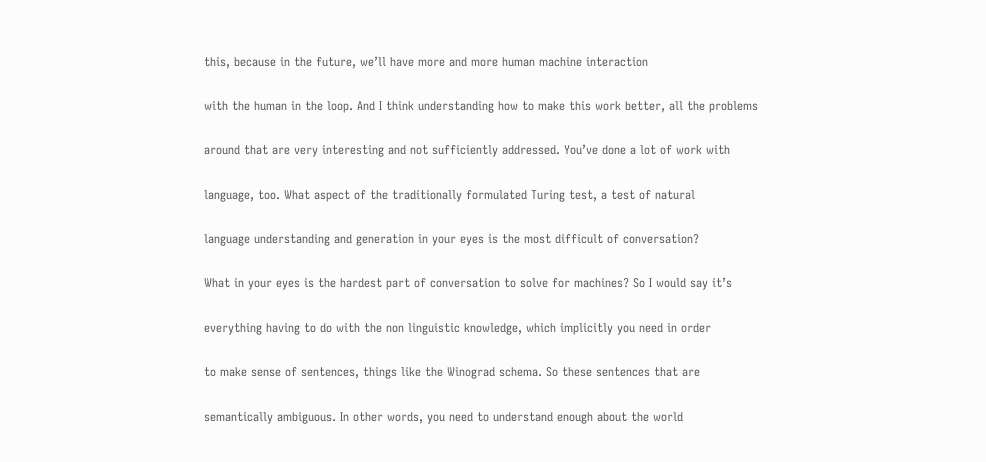this, because in the future, we’ll have more and more human machine interaction

with the human in the loop. And I think understanding how to make this work better, all the problems

around that are very interesting and not sufficiently addressed. You’ve done a lot of work with

language, too. What aspect of the traditionally formulated Turing test, a test of natural

language understanding and generation in your eyes is the most difficult of conversation?

What in your eyes is the hardest part of conversation to solve for machines? So I would say it’s

everything having to do with the non linguistic knowledge, which implicitly you need in order

to make sense of sentences, things like the Winograd schema. So these sentences that are

semantically ambiguous. In other words, you need to understand enough about the world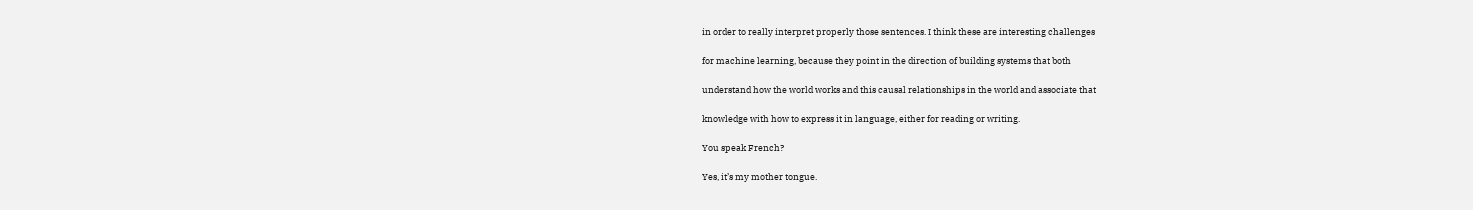in order to really interpret properly those sentences. I think these are interesting challenges

for machine learning, because they point in the direction of building systems that both

understand how the world works and this causal relationships in the world and associate that

knowledge with how to express it in language, either for reading or writing.

You speak French?

Yes, it’s my mother tongue.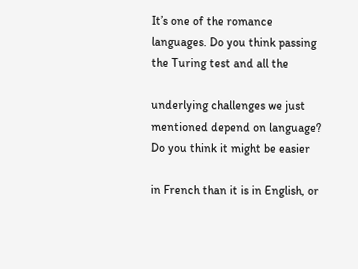It’s one of the romance languages. Do you think passing the Turing test and all the

underlying challenges we just mentioned depend on language? Do you think it might be easier

in French than it is in English, or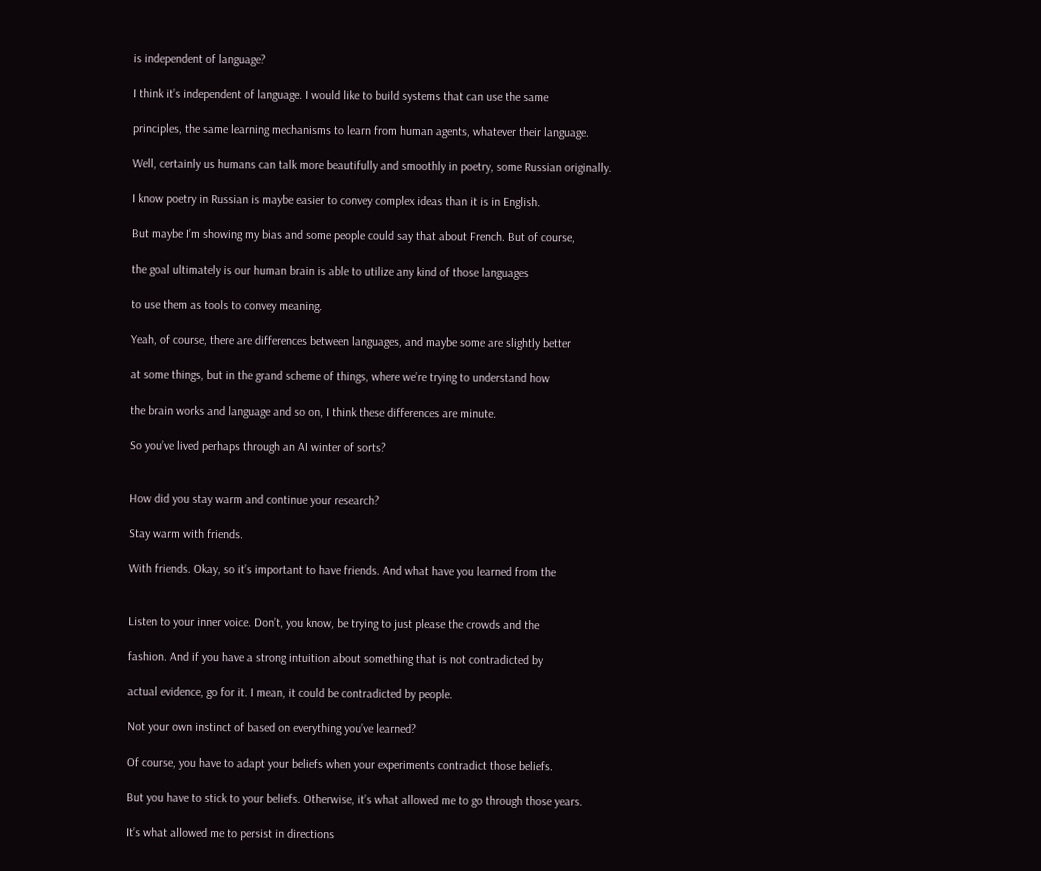is independent of language?

I think it’s independent of language. I would like to build systems that can use the same

principles, the same learning mechanisms to learn from human agents, whatever their language.

Well, certainly us humans can talk more beautifully and smoothly in poetry, some Russian originally.

I know poetry in Russian is maybe easier to convey complex ideas than it is in English.

But maybe I’m showing my bias and some people could say that about French. But of course,

the goal ultimately is our human brain is able to utilize any kind of those languages

to use them as tools to convey meaning.

Yeah, of course, there are differences between languages, and maybe some are slightly better

at some things, but in the grand scheme of things, where we’re trying to understand how

the brain works and language and so on, I think these differences are minute.

So you’ve lived perhaps through an AI winter of sorts?


How did you stay warm and continue your research?

Stay warm with friends.

With friends. Okay, so it’s important to have friends. And what have you learned from the


Listen to your inner voice. Don’t, you know, be trying to just please the crowds and the

fashion. And if you have a strong intuition about something that is not contradicted by

actual evidence, go for it. I mean, it could be contradicted by people.

Not your own instinct of based on everything you’ve learned?

Of course, you have to adapt your beliefs when your experiments contradict those beliefs.

But you have to stick to your beliefs. Otherwise, it’s what allowed me to go through those years.

It’s what allowed me to persist in directions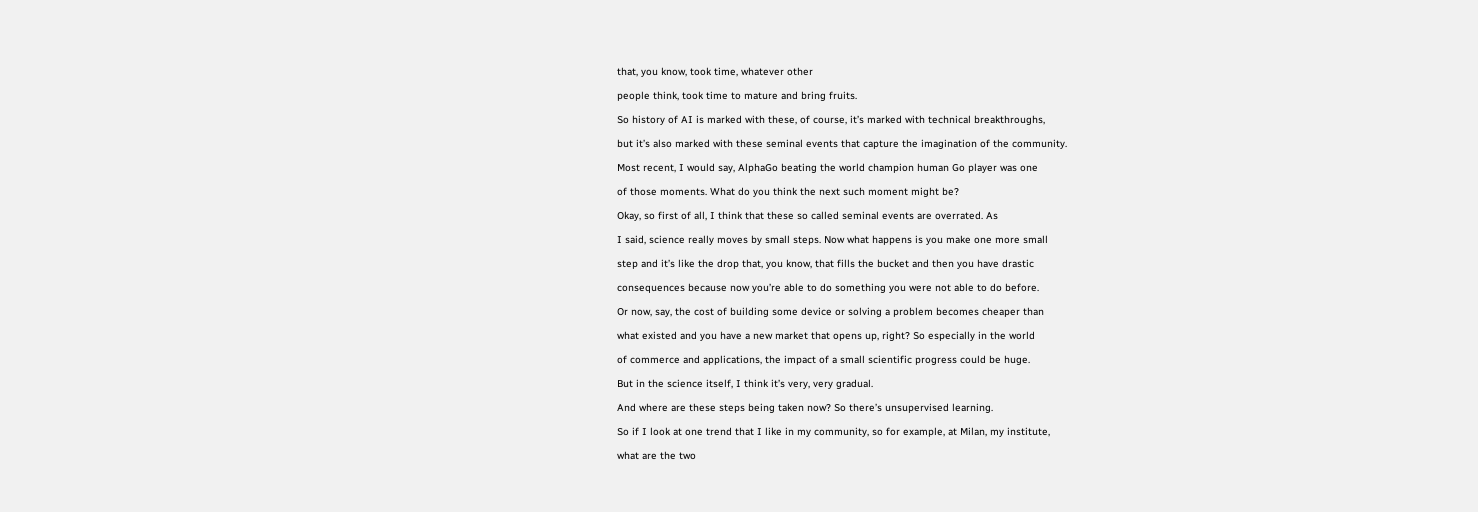that, you know, took time, whatever other

people think, took time to mature and bring fruits.

So history of AI is marked with these, of course, it’s marked with technical breakthroughs,

but it’s also marked with these seminal events that capture the imagination of the community.

Most recent, I would say, AlphaGo beating the world champion human Go player was one

of those moments. What do you think the next such moment might be?

Okay, so first of all, I think that these so called seminal events are overrated. As

I said, science really moves by small steps. Now what happens is you make one more small

step and it’s like the drop that, you know, that fills the bucket and then you have drastic

consequences because now you’re able to do something you were not able to do before.

Or now, say, the cost of building some device or solving a problem becomes cheaper than

what existed and you have a new market that opens up, right? So especially in the world

of commerce and applications, the impact of a small scientific progress could be huge.

But in the science itself, I think it’s very, very gradual.

And where are these steps being taken now? So there’s unsupervised learning.

So if I look at one trend that I like in my community, so for example, at Milan, my institute,

what are the two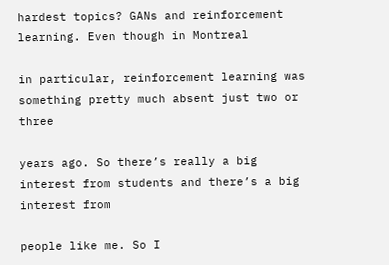hardest topics? GANs and reinforcement learning. Even though in Montreal

in particular, reinforcement learning was something pretty much absent just two or three

years ago. So there’s really a big interest from students and there’s a big interest from

people like me. So I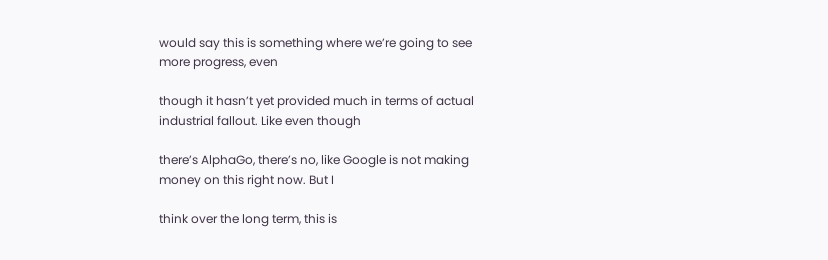would say this is something where we’re going to see more progress, even

though it hasn’t yet provided much in terms of actual industrial fallout. Like even though

there’s AlphaGo, there’s no, like Google is not making money on this right now. But I

think over the long term, this is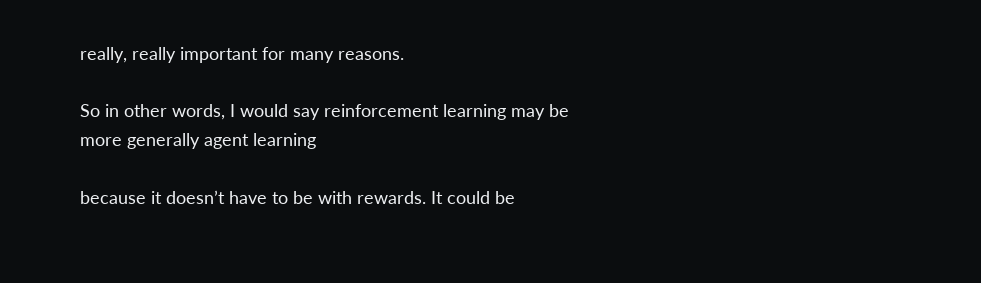really, really important for many reasons.

So in other words, I would say reinforcement learning may be more generally agent learning

because it doesn’t have to be with rewards. It could be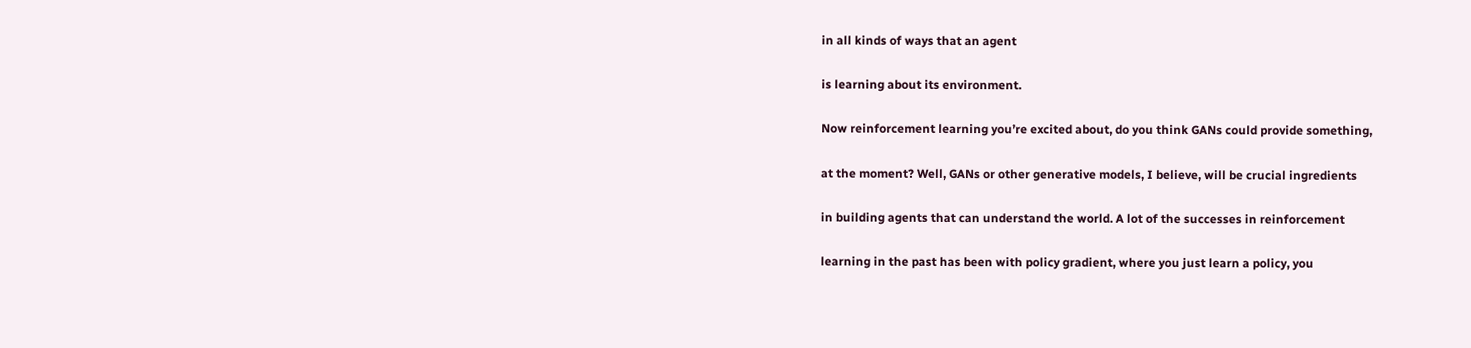in all kinds of ways that an agent

is learning about its environment.

Now reinforcement learning you’re excited about, do you think GANs could provide something,

at the moment? Well, GANs or other generative models, I believe, will be crucial ingredients

in building agents that can understand the world. A lot of the successes in reinforcement

learning in the past has been with policy gradient, where you just learn a policy, you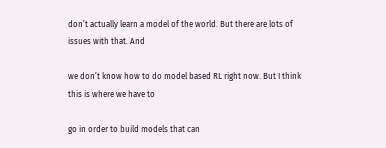don’t actually learn a model of the world. But there are lots of issues with that. And

we don’t know how to do model based RL right now. But I think this is where we have to

go in order to build models that can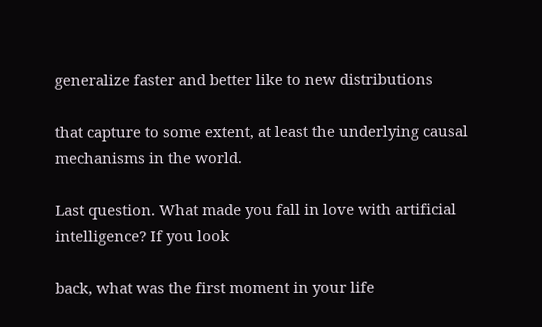generalize faster and better like to new distributions

that capture to some extent, at least the underlying causal mechanisms in the world.

Last question. What made you fall in love with artificial intelligence? If you look

back, what was the first moment in your life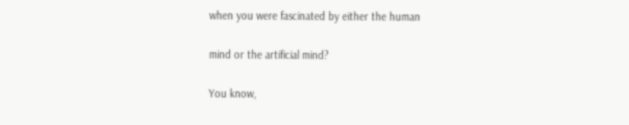when you were fascinated by either the human

mind or the artificial mind?

You know,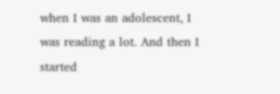when I was an adolescent, I was reading a lot. And then I started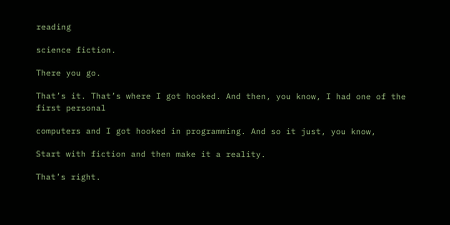reading

science fiction.

There you go.

That’s it. That’s where I got hooked. And then, you know, I had one of the first personal

computers and I got hooked in programming. And so it just, you know,

Start with fiction and then make it a reality.

That’s right.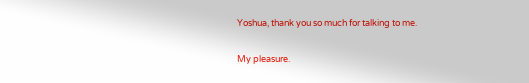Yoshua, thank you so much for talking to me.

My pleasure.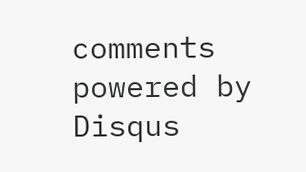comments powered by Disqus